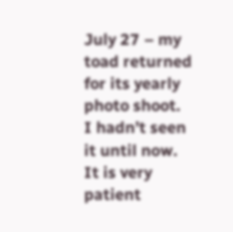July 27 – my toad returned for its yearly photo shoot.  I hadn’t seen it until now.  It is very patient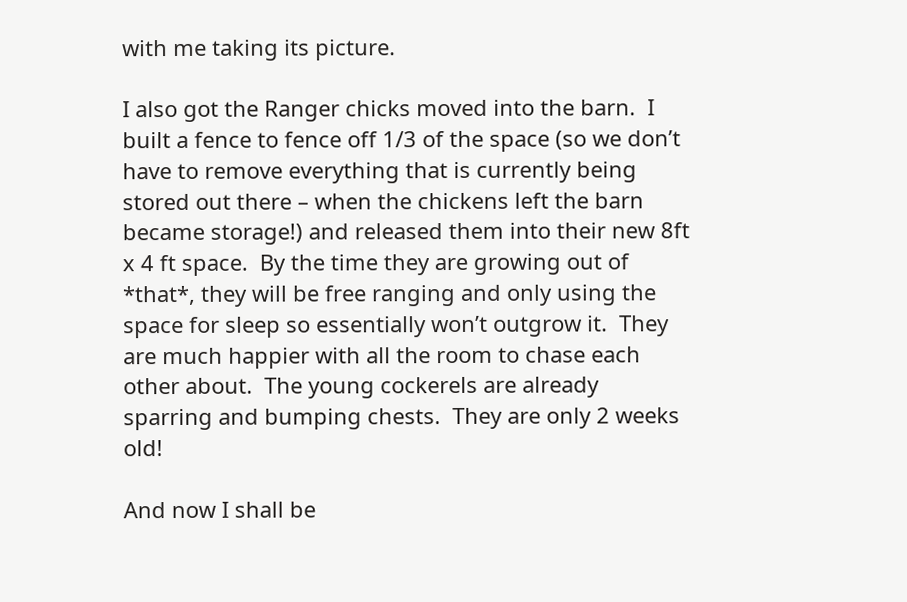with me taking its picture.

I also got the Ranger chicks moved into the barn.  I built a fence to fence off 1/3 of the space (so we don’t have to remove everything that is currently being stored out there – when the chickens left the barn became storage!) and released them into their new 8ft x 4 ft space.  By the time they are growing out of *that*, they will be free ranging and only using the space for sleep so essentially won’t outgrow it.  They are much happier with all the room to chase each other about.  The young cockerels are already sparring and bumping chests.  They are only 2 weeks old!

And now I shall be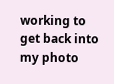working to get back into my photo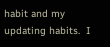habit and my updating habits.  I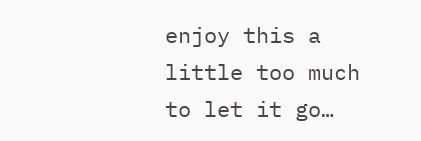enjoy this a little too much to let it go…